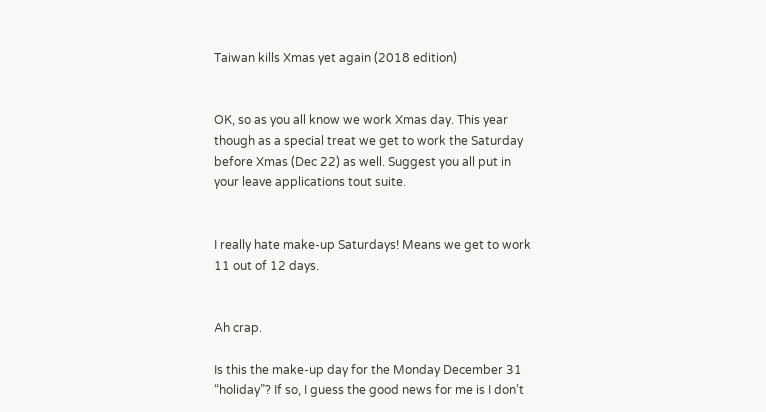Taiwan kills Xmas yet again (2018 edition)


OK, so as you all know we work Xmas day. This year though as a special treat we get to work the Saturday before Xmas (Dec 22) as well. Suggest you all put in your leave applications tout suite.


I really hate make-up Saturdays! Means we get to work 11 out of 12 days.


Ah crap.

Is this the make-up day for the Monday December 31 “holiday”? If so, I guess the good news for me is I don’t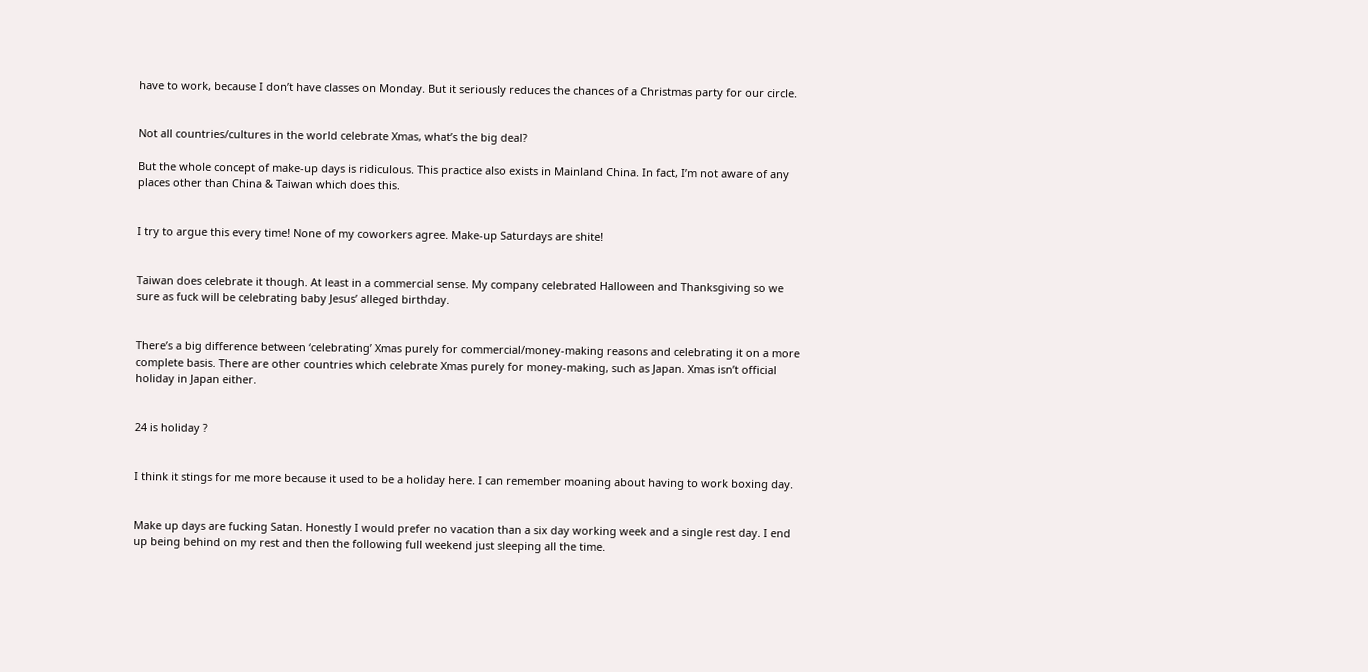have to work, because I don’t have classes on Monday. But it seriously reduces the chances of a Christmas party for our circle.


Not all countries/cultures in the world celebrate Xmas, what’s the big deal?

But the whole concept of make-up days is ridiculous. This practice also exists in Mainland China. In fact, I’m not aware of any places other than China & Taiwan which does this.


I try to argue this every time! None of my coworkers agree. Make-up Saturdays are shite!


Taiwan does celebrate it though. At least in a commercial sense. My company celebrated Halloween and Thanksgiving so we sure as fuck will be celebrating baby Jesus’ alleged birthday.


There’s a big difference between ‘celebrating’ Xmas purely for commercial/money-making reasons and celebrating it on a more complete basis. There are other countries which celebrate Xmas purely for money-making, such as Japan. Xmas isn’t official holiday in Japan either.


24 is holiday ?


I think it stings for me more because it used to be a holiday here. I can remember moaning about having to work boxing day.


Make up days are fucking Satan. Honestly I would prefer no vacation than a six day working week and a single rest day. I end up being behind on my rest and then the following full weekend just sleeping all the time.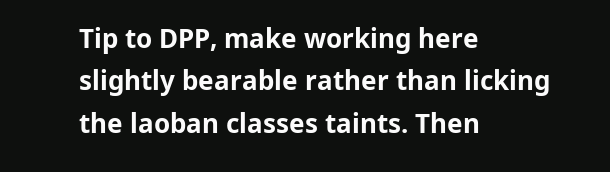Tip to DPP, make working here slightly bearable rather than licking the laoban classes taints. Then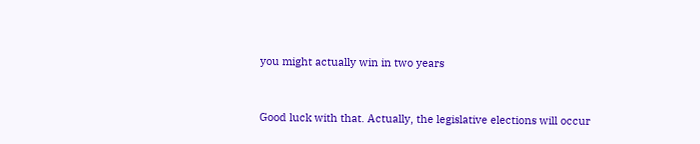you might actually win in two years


Good luck with that. Actually, the legislative elections will occur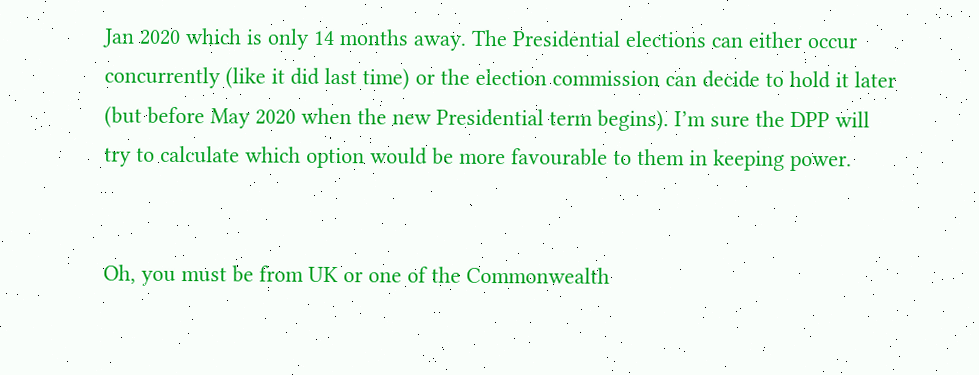Jan 2020 which is only 14 months away. The Presidential elections can either occur concurrently (like it did last time) or the election commission can decide to hold it later (but before May 2020 when the new Presidential term begins). I’m sure the DPP will try to calculate which option would be more favourable to them in keeping power.


Oh, you must be from UK or one of the Commonwealth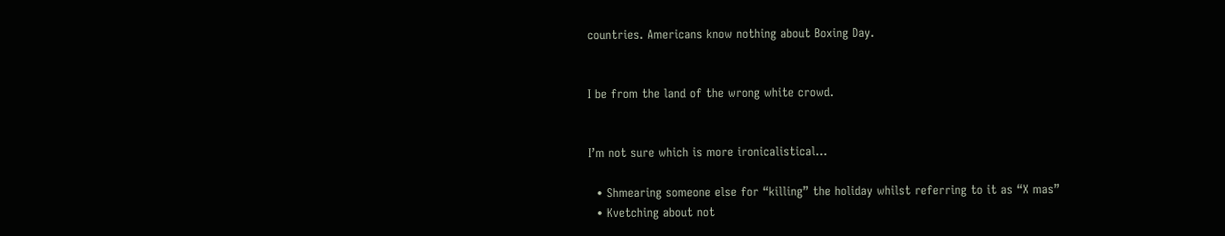countries. Americans know nothing about Boxing Day.


I be from the land of the wrong white crowd.


I’m not sure which is more ironicalistical…

  • Shmearing someone else for “killing” the holiday whilst referring to it as “X mas”
  • Kvetching about not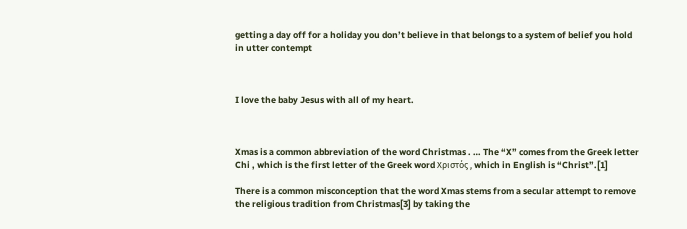getting a day off for a holiday you don’t believe in that belongs to a system of belief you hold in utter contempt



I love the baby Jesus with all of my heart.



Xmas is a common abbreviation of the word Christmas . … The “X” comes from the Greek letter Chi , which is the first letter of the Greek word Χριστός , which in English is “Christ”.[1]

There is a common misconception that the word Xmas stems from a secular attempt to remove the religious tradition from Christmas[3] by taking the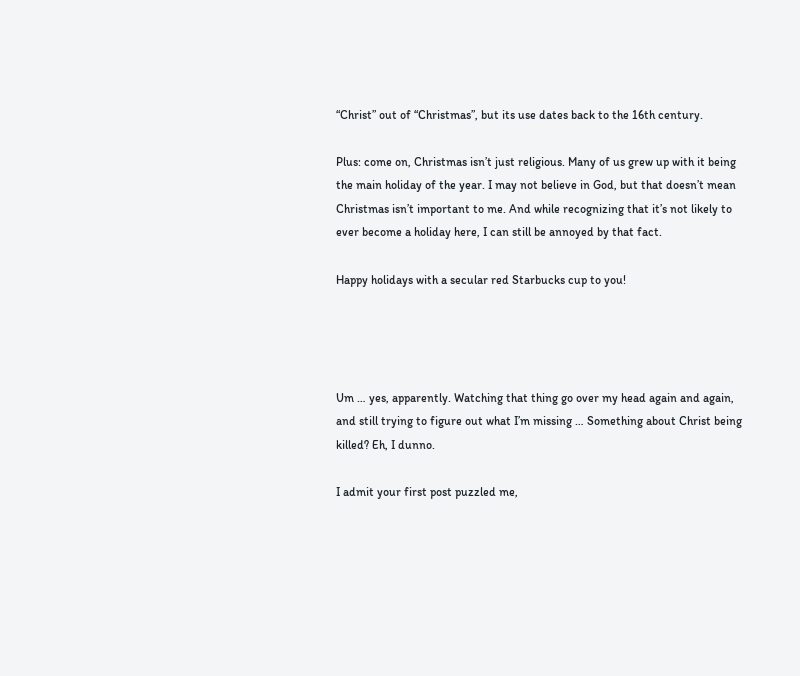“Christ” out of “Christmas”, but its use dates back to the 16th century.

Plus: come on, Christmas isn’t just religious. Many of us grew up with it being the main holiday of the year. I may not believe in God, but that doesn’t mean Christmas isn’t important to me. And while recognizing that it’s not likely to ever become a holiday here, I can still be annoyed by that fact.

Happy holidays with a secular red Starbucks cup to you!




Um … yes, apparently. Watching that thing go over my head again and again, and still trying to figure out what I’m missing … Something about Christ being killed? Eh, I dunno.

I admit your first post puzzled me,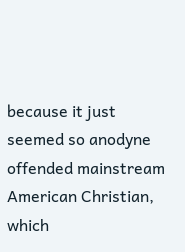because it just seemed so anodyne offended mainstream American Christian, which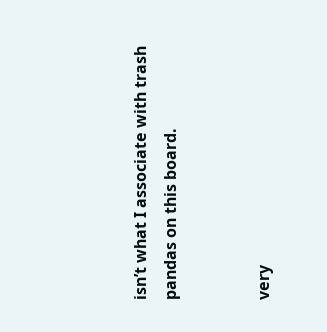isn’t what I associate with trash pandas on this board.


very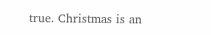true. Christmas is an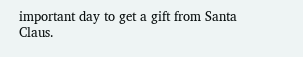important day to get a gift from Santa Claus.